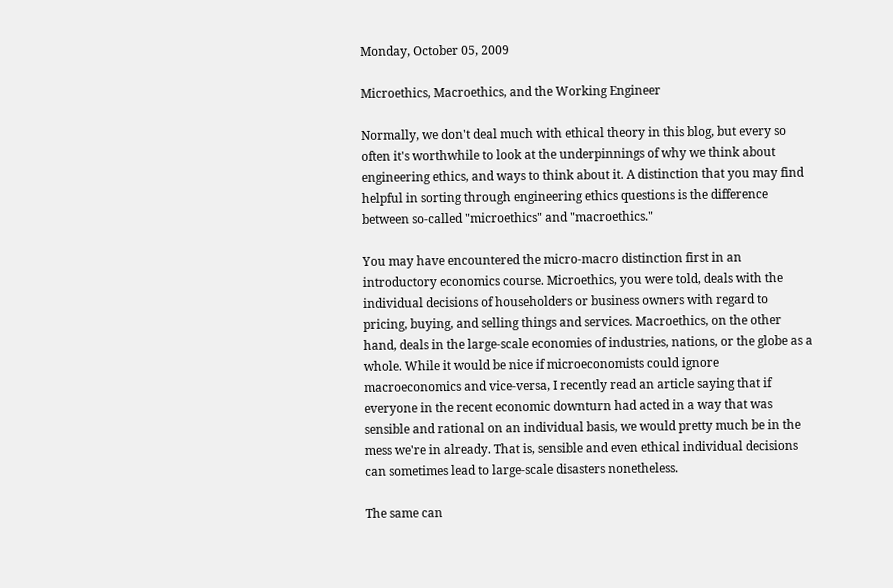Monday, October 05, 2009

Microethics, Macroethics, and the Working Engineer

Normally, we don't deal much with ethical theory in this blog, but every so often it's worthwhile to look at the underpinnings of why we think about engineering ethics, and ways to think about it. A distinction that you may find helpful in sorting through engineering ethics questions is the difference between so-called "microethics" and "macroethics."

You may have encountered the micro-macro distinction first in an introductory economics course. Microethics, you were told, deals with the individual decisions of householders or business owners with regard to pricing, buying, and selling things and services. Macroethics, on the other hand, deals in the large-scale economies of industries, nations, or the globe as a whole. While it would be nice if microeconomists could ignore macroeconomics and vice-versa, I recently read an article saying that if everyone in the recent economic downturn had acted in a way that was sensible and rational on an individual basis, we would pretty much be in the mess we're in already. That is, sensible and even ethical individual decisions can sometimes lead to large-scale disasters nonetheless.

The same can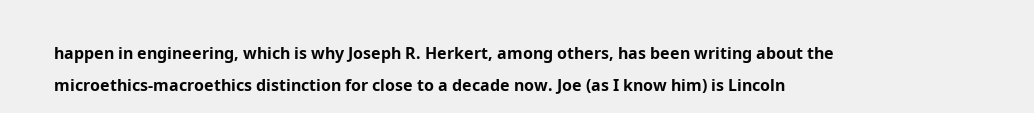happen in engineering, which is why Joseph R. Herkert, among others, has been writing about the microethics-macroethics distinction for close to a decade now. Joe (as I know him) is Lincoln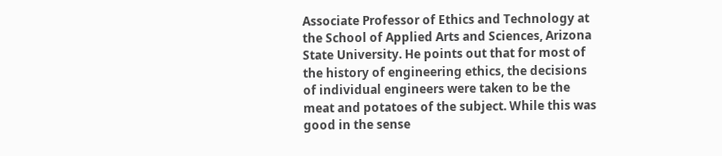Associate Professor of Ethics and Technology at the School of Applied Arts and Sciences, Arizona State University. He points out that for most of the history of engineering ethics, the decisions of individual engineers were taken to be the meat and potatoes of the subject. While this was good in the sense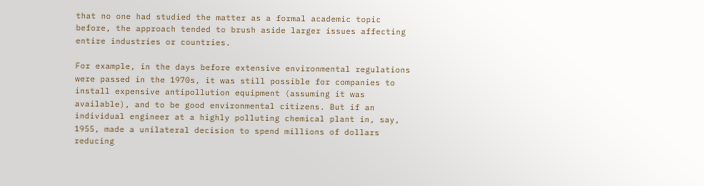that no one had studied the matter as a formal academic topic before, the approach tended to brush aside larger issues affecting entire industries or countries.

For example, in the days before extensive environmental regulations were passed in the 1970s, it was still possible for companies to install expensive antipollution equipment (assuming it was available), and to be good environmental citizens. But if an individual engineer at a highly polluting chemical plant in, say, 1955, made a unilateral decision to spend millions of dollars reducing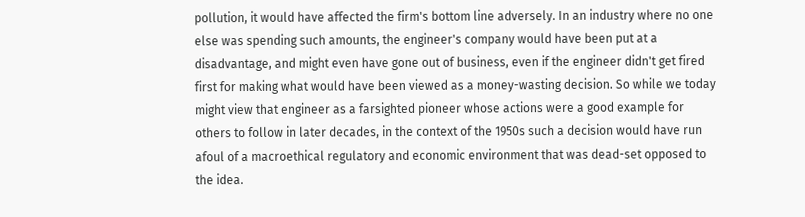pollution, it would have affected the firm's bottom line adversely. In an industry where no one else was spending such amounts, the engineer's company would have been put at a disadvantage, and might even have gone out of business, even if the engineer didn't get fired first for making what would have been viewed as a money-wasting decision. So while we today might view that engineer as a farsighted pioneer whose actions were a good example for others to follow in later decades, in the context of the 1950s such a decision would have run afoul of a macroethical regulatory and economic environment that was dead-set opposed to the idea.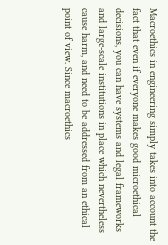Macroethics in engineering simply takes into account the fact that even if everyone makes good microethical decisions, you can have systems and legal frameworks and large-scale institutions in place which nevertheless cause harm, and need to be addressed from an ethical point of view. Since macroethics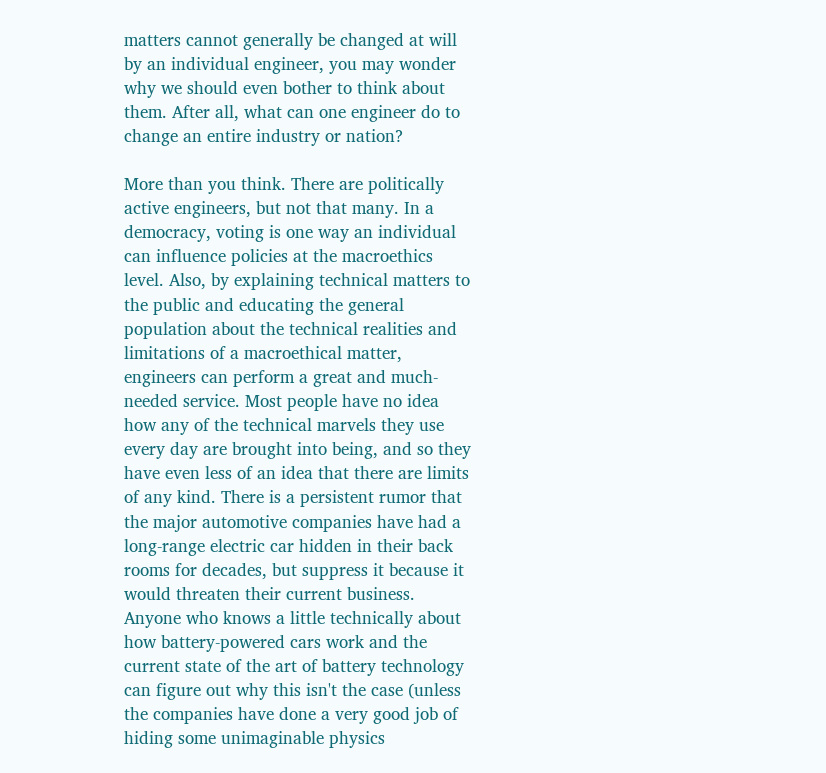matters cannot generally be changed at will by an individual engineer, you may wonder why we should even bother to think about them. After all, what can one engineer do to change an entire industry or nation?

More than you think. There are politically active engineers, but not that many. In a democracy, voting is one way an individual can influence policies at the macroethics level. Also, by explaining technical matters to the public and educating the general population about the technical realities and limitations of a macroethical matter, engineers can perform a great and much-needed service. Most people have no idea how any of the technical marvels they use every day are brought into being, and so they have even less of an idea that there are limits of any kind. There is a persistent rumor that the major automotive companies have had a long-range electric car hidden in their back rooms for decades, but suppress it because it would threaten their current business. Anyone who knows a little technically about how battery-powered cars work and the current state of the art of battery technology can figure out why this isn't the case (unless the companies have done a very good job of hiding some unimaginable physics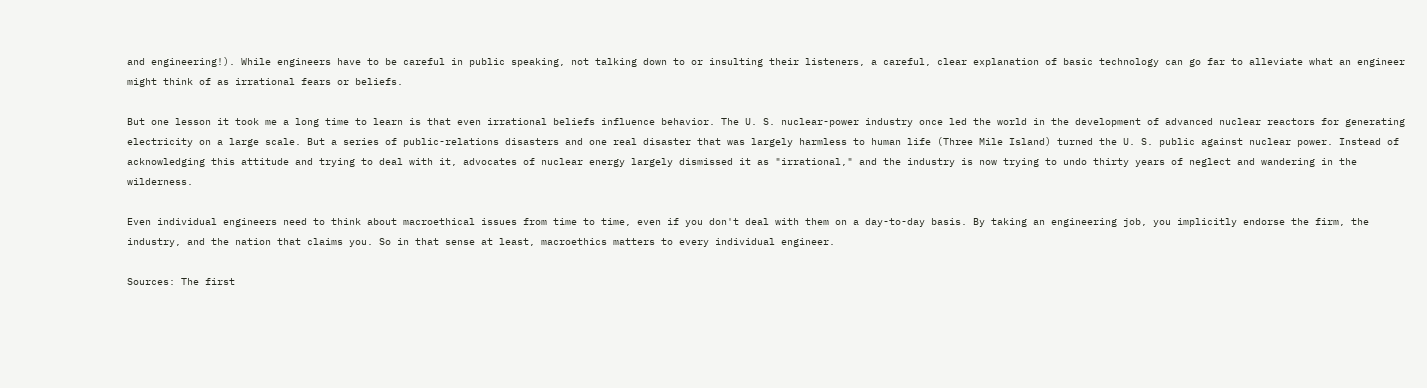and engineering!). While engineers have to be careful in public speaking, not talking down to or insulting their listeners, a careful, clear explanation of basic technology can go far to alleviate what an engineer might think of as irrational fears or beliefs.

But one lesson it took me a long time to learn is that even irrational beliefs influence behavior. The U. S. nuclear-power industry once led the world in the development of advanced nuclear reactors for generating electricity on a large scale. But a series of public-relations disasters and one real disaster that was largely harmless to human life (Three Mile Island) turned the U. S. public against nuclear power. Instead of acknowledging this attitude and trying to deal with it, advocates of nuclear energy largely dismissed it as "irrational," and the industry is now trying to undo thirty years of neglect and wandering in the wilderness.

Even individual engineers need to think about macroethical issues from time to time, even if you don't deal with them on a day-to-day basis. By taking an engineering job, you implicitly endorse the firm, the industry, and the nation that claims you. So in that sense at least, macroethics matters to every individual engineer.

Sources: The first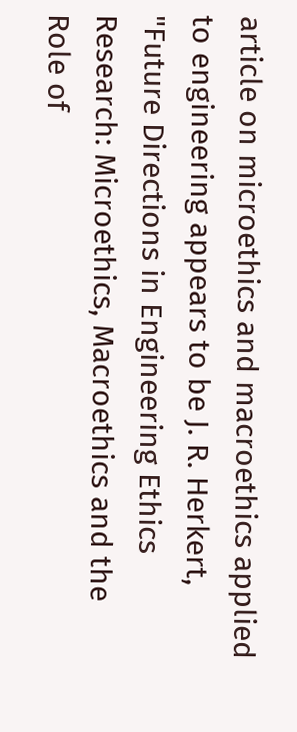article on microethics and macroethics applied to engineering appears to be J. R. Herkert, "Future Directions in Engineering Ethics Research: Microethics, Macroethics and the Role of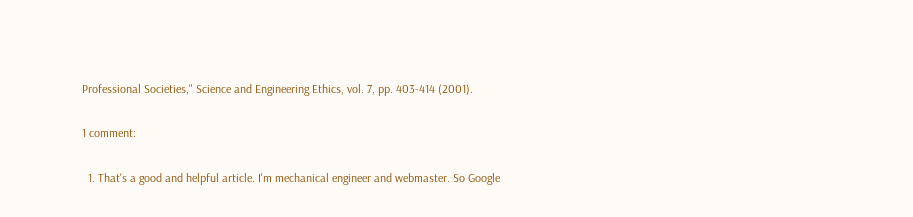Professional Societies," Science and Engineering Ethics, vol. 7, pp. 403-414 (2001).

1 comment:

  1. That's a good and helpful article. I'm mechanical engineer and webmaster. So Google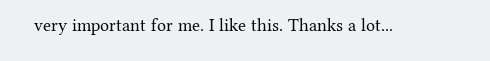very important for me. I like this. Thanks a lot...